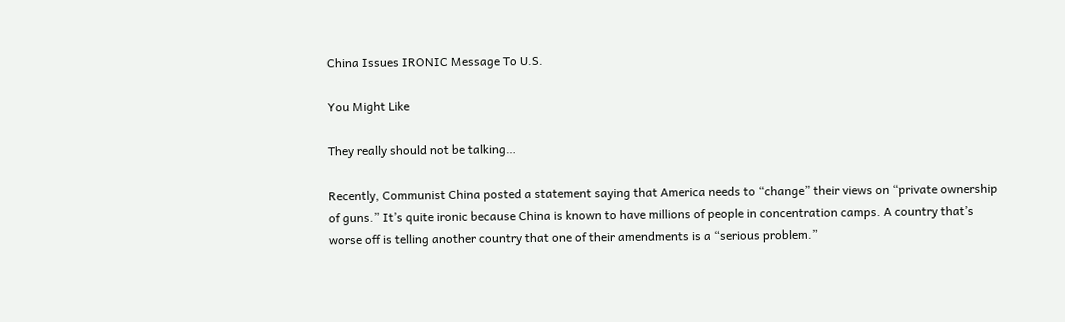China Issues IRONIC Message To U.S.

You Might Like

They really should not be talking…

Recently, Communist China posted a statement saying that America needs to “change” their views on “private ownership of guns.” It’s quite ironic because China is known to have millions of people in concentration camps. A country that’s worse off is telling another country that one of their amendments is a “serious problem.”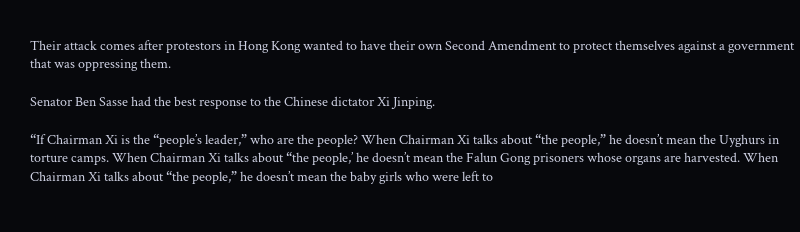Their attack comes after protestors in Hong Kong wanted to have their own Second Amendment to protect themselves against a government that was oppressing them.

Senator Ben Sasse had the best response to the Chinese dictator Xi Jinping.

“If Chairman Xi is the “people’s leader,” who are the people? When Chairman Xi talks about “the people,” he doesn’t mean the Uyghurs in torture camps. When Chairman Xi talks about “the people,’ he doesn’t mean the Falun Gong prisoners whose organs are harvested. When Chairman Xi talks about “the people,” he doesn’t mean the baby girls who were left to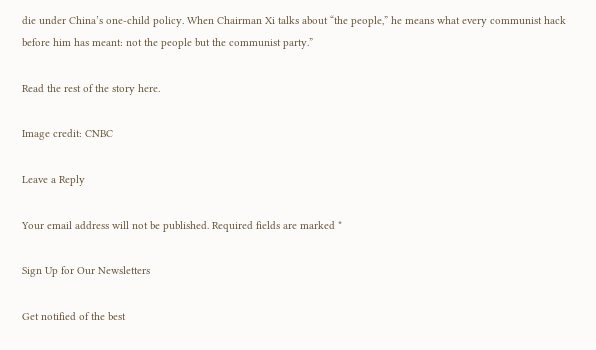die under China’s one-child policy. When Chairman Xi talks about “the people,” he means what every communist hack before him has meant: not the people but the communist party.”

Read the rest of the story here.

Image credit: CNBC

Leave a Reply

Your email address will not be published. Required fields are marked *

Sign Up for Our Newsletters

Get notified of the best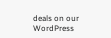deals on our WordPress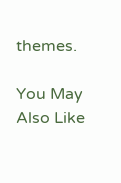themes.

You May Also Like